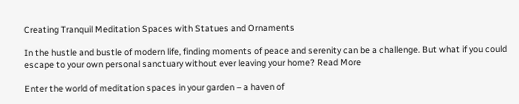Creating Tranquil Meditation Spaces with Statues and Ornaments

In the hustle and bustle of modern life, finding moments of peace and serenity can be a challenge. But what if you could escape to your own personal sanctuary without ever leaving your home? Read More

Enter the world of meditation spaces in your garden – a haven of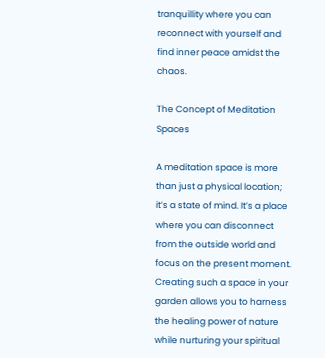tranquillity where you can reconnect with yourself and find inner peace amidst the chaos.

The Concept of Meditation Spaces

A meditation space is more than just a physical location; it’s a state of mind. It’s a place where you can disconnect from the outside world and focus on the present moment. Creating such a space in your garden allows you to harness the healing power of nature while nurturing your spiritual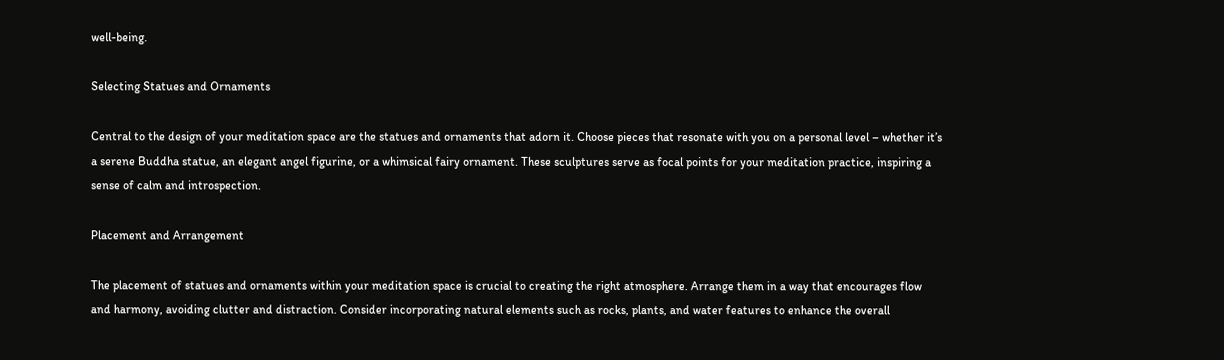well-being.

Selecting Statues and Ornaments

Central to the design of your meditation space are the statues and ornaments that adorn it. Choose pieces that resonate with you on a personal level – whether it’s a serene Buddha statue, an elegant angel figurine, or a whimsical fairy ornament. These sculptures serve as focal points for your meditation practice, inspiring a sense of calm and introspection.

Placement and Arrangement

The placement of statues and ornaments within your meditation space is crucial to creating the right atmosphere. Arrange them in a way that encourages flow and harmony, avoiding clutter and distraction. Consider incorporating natural elements such as rocks, plants, and water features to enhance the overall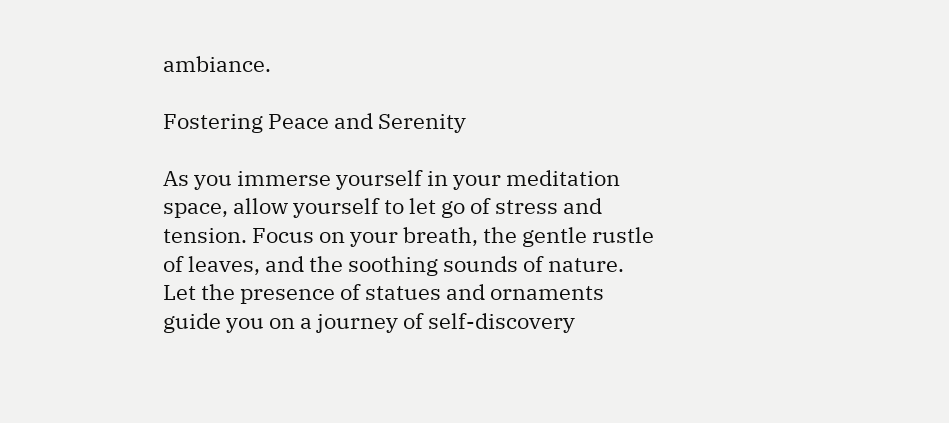ambiance.

Fostering Peace and Serenity

As you immerse yourself in your meditation space, allow yourself to let go of stress and tension. Focus on your breath, the gentle rustle of leaves, and the soothing sounds of nature. Let the presence of statues and ornaments guide you on a journey of self-discovery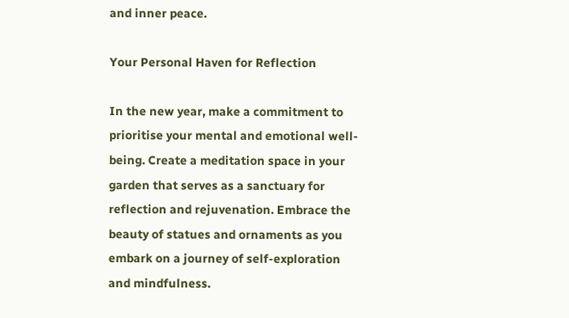and inner peace.

Your Personal Haven for Reflection

In the new year, make a commitment to prioritise your mental and emotional well-being. Create a meditation space in your garden that serves as a sanctuary for reflection and rejuvenation. Embrace the beauty of statues and ornaments as you embark on a journey of self-exploration and mindfulness.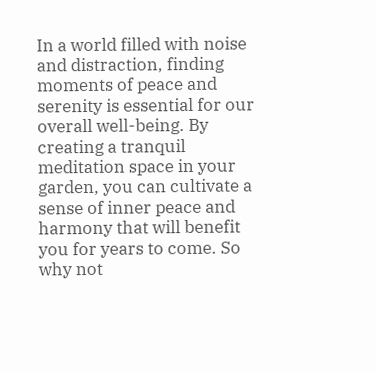In a world filled with noise and distraction, finding moments of peace and serenity is essential for our overall well-being. By creating a tranquil meditation space in your garden, you can cultivate a sense of inner peace and harmony that will benefit you for years to come. So why not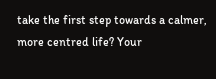take the first step towards a calmer, more centred life? Your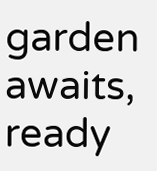garden awaits, ready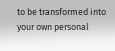to be transformed into your own personal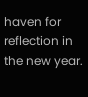haven for reflection in the new year.